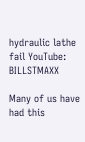hydraulic lathe fail YouTube: BILLSTMAXX

Many of us have had this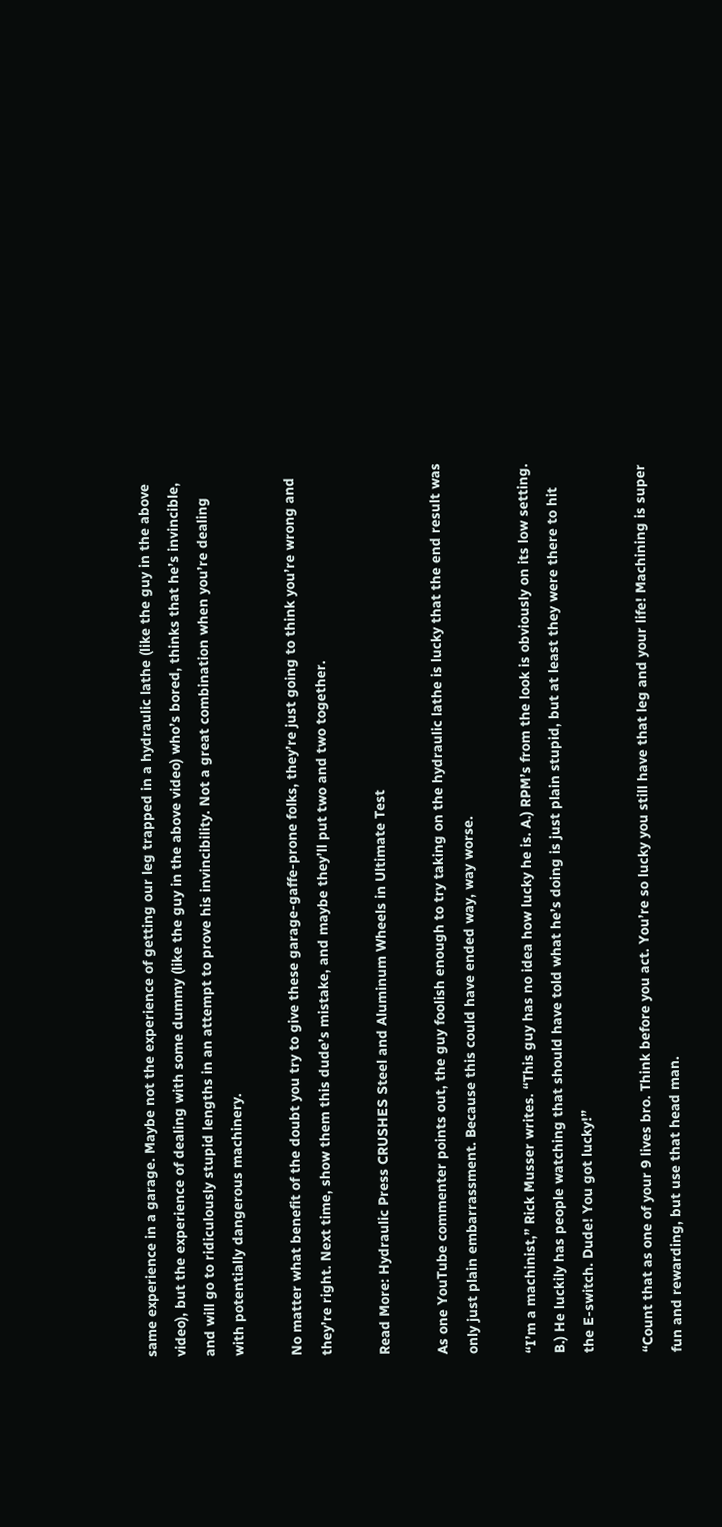same experience in a garage. Maybe not the experience of getting our leg trapped in a hydraulic lathe (like the guy in the above video), but the experience of dealing with some dummy (like the guy in the above video) who’s bored, thinks that he’s invincible, and will go to ridiculously stupid lengths in an attempt to prove his invincibility. Not a great combination when you’re dealing with potentially dangerous machinery.

No matter what benefit of the doubt you try to give these garage-gaffe-prone folks, they’re just going to think you’re wrong and they’re right. Next time, show them this dude’s mistake, and maybe they’ll put two and two together.

Read More: Hydraulic Press CRUSHES Steel and Aluminum Wheels in Ultimate Test

As one YouTube commenter points out, the guy foolish enough to try taking on the hydraulic lathe is lucky that the end result was only just plain embarrassment. Because this could have ended way, way worse.

“I’m a machinist,” Rick Musser writes. “This guy has no idea how lucky he is. A.) RPM’s from the look is obviously on its low setting. B.) He luckily has people watching that should have told what he’s doing is just plain stupid, but at least they were there to hit the E-switch. Dude! You got lucky!”

“Count that as one of your 9 lives bro. Think before you act. You’re so lucky you still have that leg and your life! Machining is super fun and rewarding, but use that head man.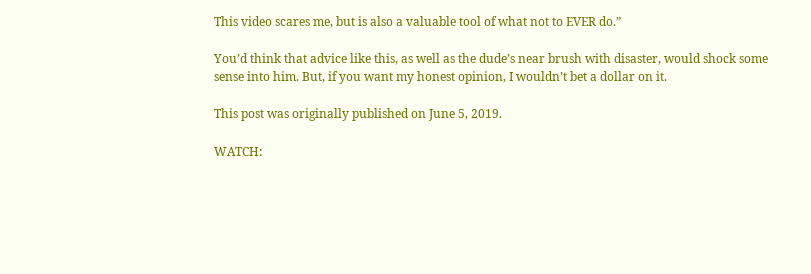This video scares me, but is also a valuable tool of what not to EVER do.”

You’d think that advice like this, as well as the dude’s near brush with disaster, would shock some sense into him. But, if you want my honest opinion, I wouldn’t bet a dollar on it.

This post was originally published on June 5, 2019.

WATCH: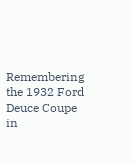Remembering the 1932 Ford Deuce Coupe in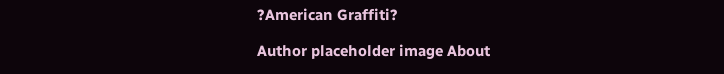?American Graffiti?

Author placeholder image About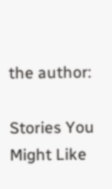the author:

Stories You Might Like